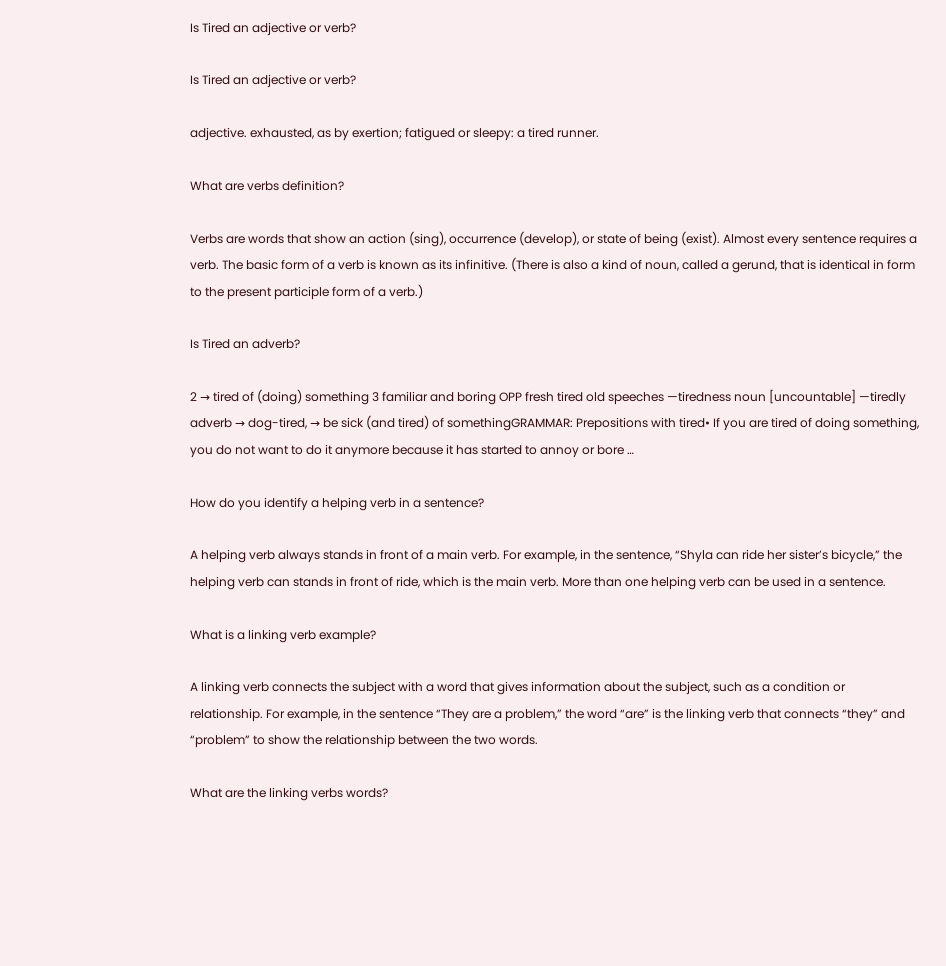Is Tired an adjective or verb?

Is Tired an adjective or verb?

adjective. exhausted, as by exertion; fatigued or sleepy: a tired runner.

What are verbs definition?

Verbs are words that show an action (sing), occurrence (develop), or state of being (exist). Almost every sentence requires a verb. The basic form of a verb is known as its infinitive. (There is also a kind of noun, called a gerund, that is identical in form to the present participle form of a verb.)

Is Tired an adverb?

2 → tired of (doing) something 3 familiar and boring OPP fresh tired old speeches —tiredness noun [uncountable] —tiredly adverb → dog-tired, → be sick (and tired) of somethingGRAMMAR: Prepositions with tired• If you are tired of doing something, you do not want to do it anymore because it has started to annoy or bore …

How do you identify a helping verb in a sentence?

A helping verb always stands in front of a main verb. For example, in the sentence, “Shyla can ride her sister’s bicycle,” the helping verb can stands in front of ride, which is the main verb. More than one helping verb can be used in a sentence.

What is a linking verb example?

A linking verb connects the subject with a word that gives information about the subject, such as a condition or relationship. For example, in the sentence “They are a problem,” the word “are” is the linking verb that connects “they” and “problem” to show the relationship between the two words.

What are the linking verbs words?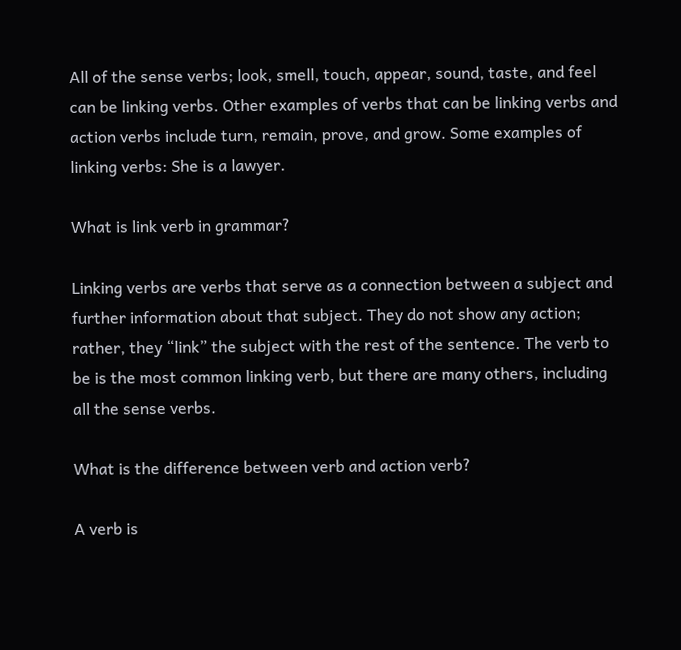All of the sense verbs; look, smell, touch, appear, sound, taste, and feel can be linking verbs. Other examples of verbs that can be linking verbs and action verbs include turn, remain, prove, and grow. Some examples of linking verbs: She is a lawyer.

What is link verb in grammar?

Linking verbs are verbs that serve as a connection between a subject and further information about that subject. They do not show any action; rather, they “link” the subject with the rest of the sentence. The verb to be is the most common linking verb, but there are many others, including all the sense verbs.

What is the difference between verb and action verb?

A verb is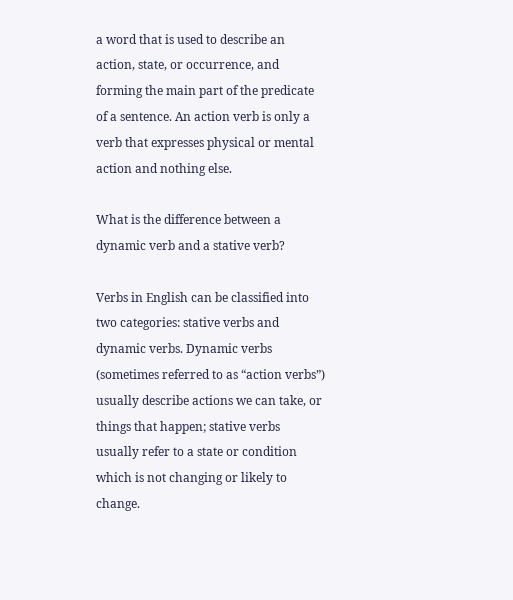a word that is used to describe an action, state, or occurrence, and forming the main part of the predicate of a sentence. An action verb is only a verb that expresses physical or mental action and nothing else.

What is the difference between a dynamic verb and a stative verb?

Verbs in English can be classified into two categories: stative verbs and dynamic verbs. Dynamic verbs (sometimes referred to as “action verbs”) usually describe actions we can take, or things that happen; stative verbs usually refer to a state or condition which is not changing or likely to change.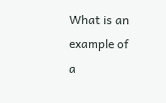What is an example of a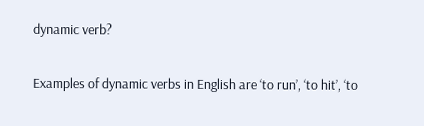dynamic verb?

Examples of dynamic verbs in English are ‘to run’, ‘to hit’, ‘to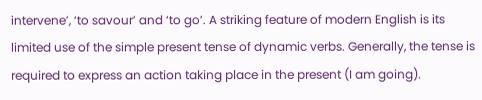intervene’, ‘to savour’ and ‘to go’. A striking feature of modern English is its limited use of the simple present tense of dynamic verbs. Generally, the tense is required to express an action taking place in the present (I am going).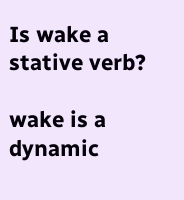Is wake a stative verb?

wake is a dynamic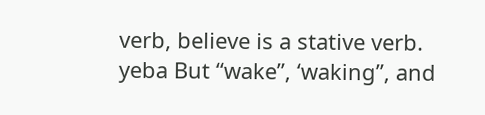verb, believe is a stative verb. yeba But “wake”, ‘waking”, and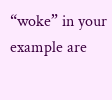“woke” in your example are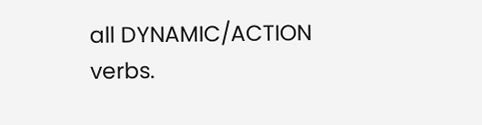all DYNAMIC/ACTION verbs.